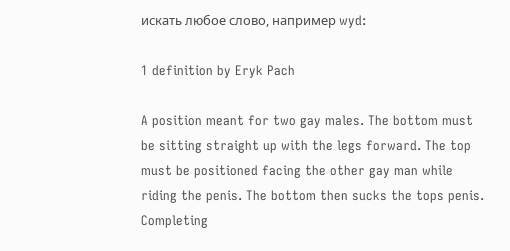искать любое слово, например wyd:

1 definition by Eryk Pach

A position meant for two gay males. The bottom must be sitting straight up with the legs forward. The top must be positioned facing the other gay man while riding the penis. The bottom then sucks the tops penis. Completing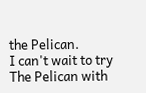the Pelican.
I can't wait to try The Pelican with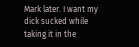Mark later. I want my dick sucked while taking it in the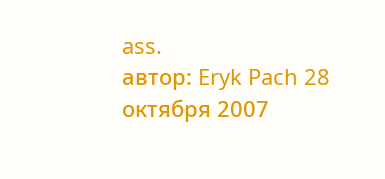ass.
автор: Eryk Pach 28 октября 2007